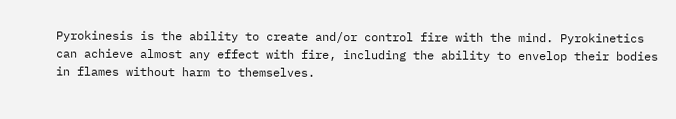Pyrokinesis is the ability to create and/or control fire with the mind. Pyrokinetics can achieve almost any effect with fire, including the ability to envelop their bodies in flames without harm to themselves.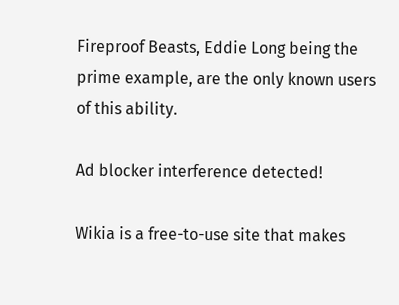Fireproof Beasts, Eddie Long being the prime example, are the only known users of this ability.

Ad blocker interference detected!

Wikia is a free-to-use site that makes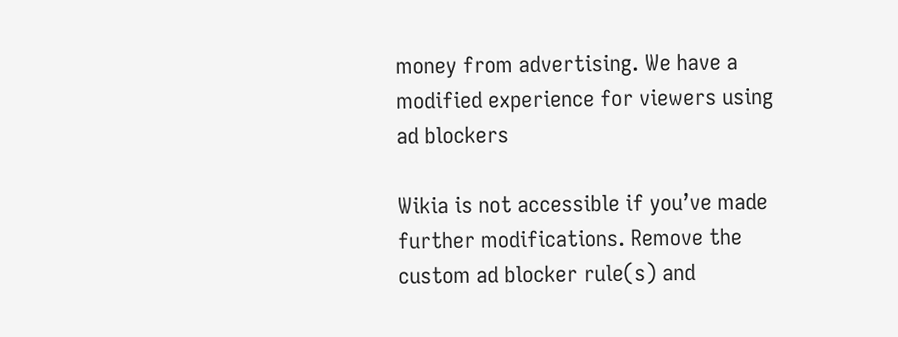money from advertising. We have a modified experience for viewers using ad blockers

Wikia is not accessible if you’ve made further modifications. Remove the custom ad blocker rule(s) and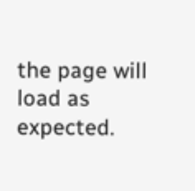the page will load as expected.